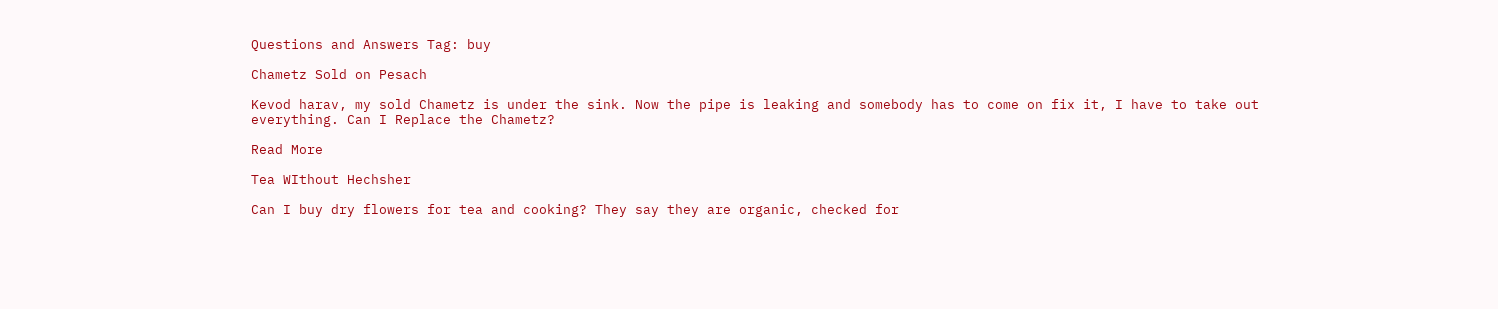Questions and Answers Tag: buy

Chametz Sold on Pesach

Kevod harav, my sold Chametz is under the sink. Now the pipe is leaking and somebody has to come on fix it, I have to take out everything. Can I Replace the Chametz?

Read More

Tea WIthout Hechsher

Can I buy dry flowers for tea and cooking? They say they are organic, checked for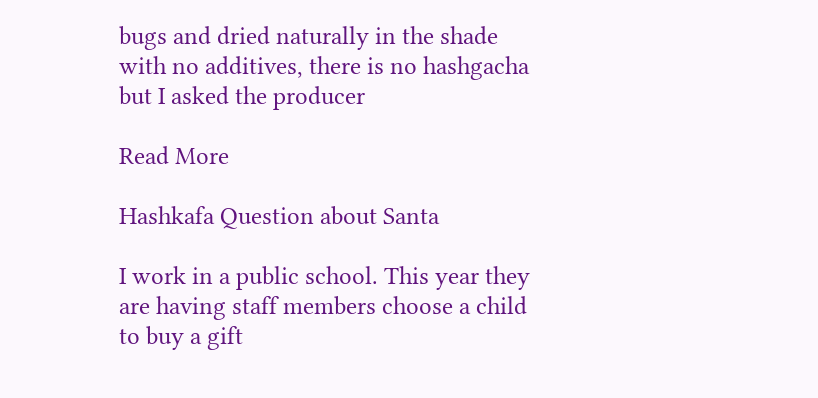bugs and dried naturally in the shade with no additives, there is no hashgacha but I asked the producer

Read More

Hashkafa Question about Santa

I work in a public school. This year they are having staff members choose a child to buy a gift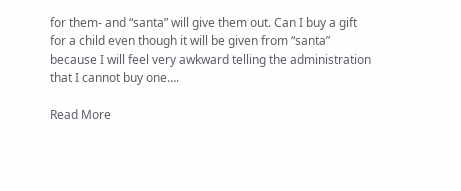for them- and “santa” will give them out. Can I buy a gift for a child even though it will be given from “santa” because I will feel very awkward telling the administration that I cannot buy one….

Read More